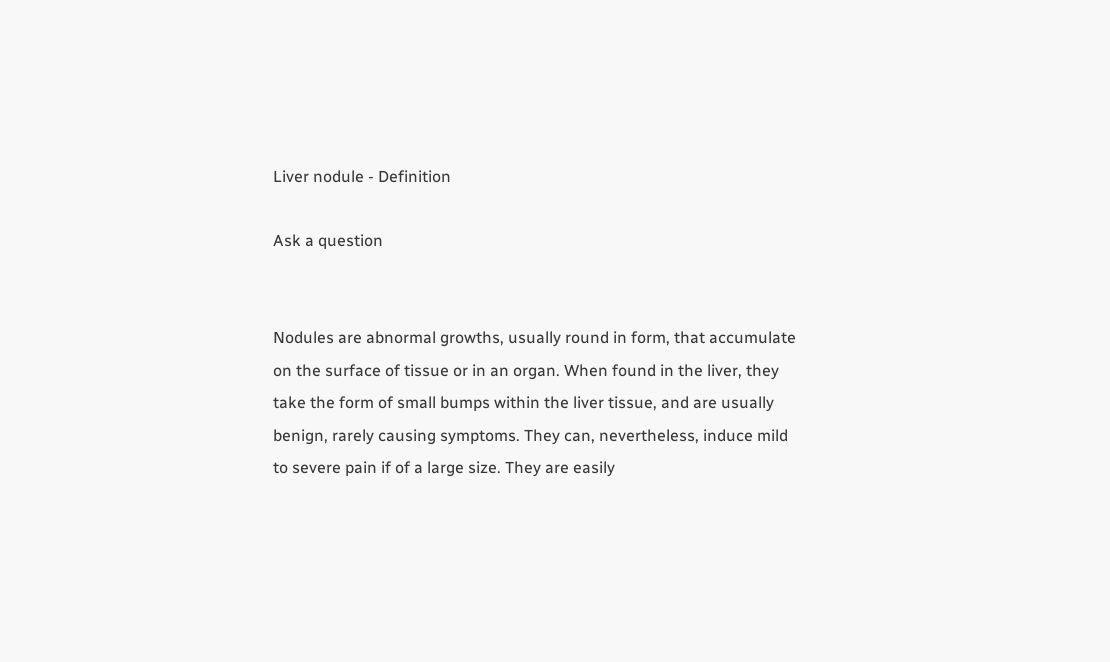Liver nodule - Definition

Ask a question


Nodules are abnormal growths, usually round in form, that accumulate on the surface of tissue or in an organ. When found in the liver, they take the form of small bumps within the liver tissue, and are usually benign, rarely causing symptoms. They can, nevertheless, induce mild to severe pain if of a large size. They are easily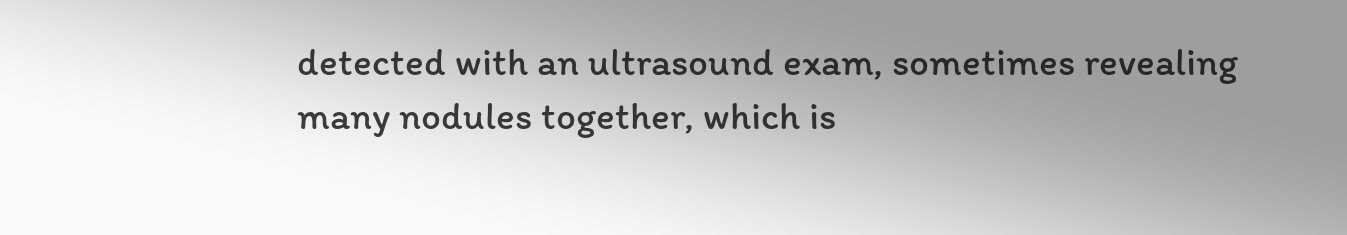detected with an ultrasound exam, sometimes revealing many nodules together, which is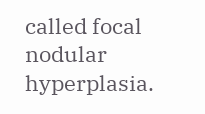called focal nodular hyperplasia.